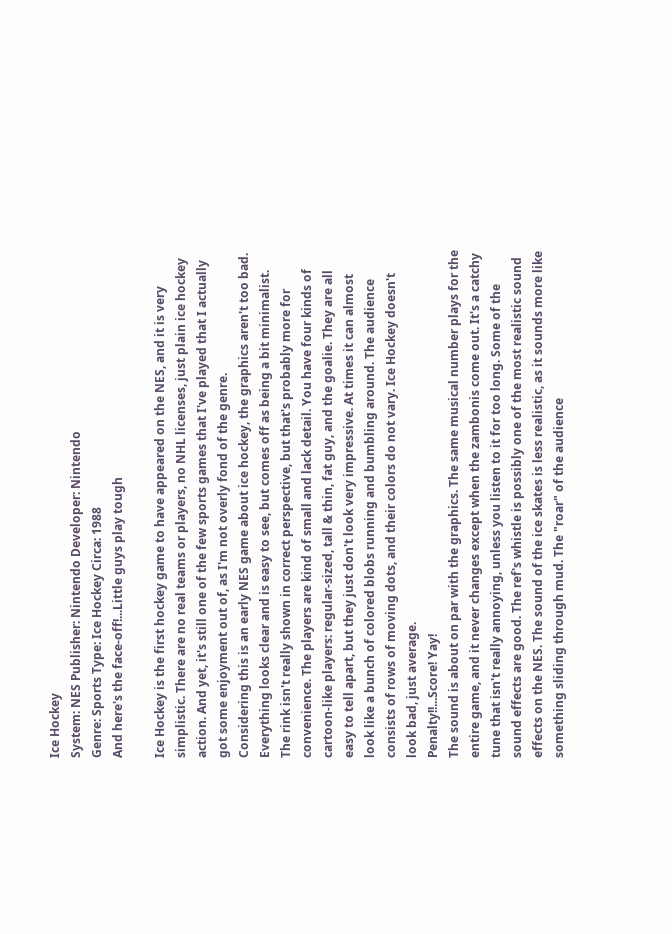Ice Hockey
System: NES Publisher: Nintendo Developer: Nintendo
Genre: Sports Type: Ice Hockey Circa: 1988
And here's the face-off!...Little guys play tough

Ice Hockey is the first hockey game to have appeared on the NES, and it is very simplistic. There are no real teams or players, no NHL licenses, just plain ice hockey action. And yet, it's still one of the few sports games that I've played that I actually got some enjoyment out of, as I'm not overly fond of the genre.
Considering this is an early NES game about ice hockey, the graphics aren't too bad. Everything looks clear and is easy to see, but comes off as being a bit minimalist. The rink isn't really shown in correct perspective, but that's probably more for convenience. The players are kind of small and lack detail. You have four kinds of cartoon-like players: regular-sized, tall & thin, fat guy, and the goalie. They are all easy to tell apart, but they just don't look very impressive. At times it can almost look like a bunch of colored blobs running and bumbling around. The audience consists of rows of moving dots, and their colors do not vary. Ice Hockey doesn't look bad, just average.
Penalty!!...Score! Yay!
The sound is about on par with the graphics. The same musical number plays for the entire game, and it never changes except when the zambonis come out. It's a catchy tune that isn't really annoying, unless you listen to it for too long. Some of the sound effects are good. The ref's whistle is possibly one of the most realistic sound effects on the NES. The sound of the ice skates is less realistic, as it sounds more like something sliding through mud. The "roar" of the audience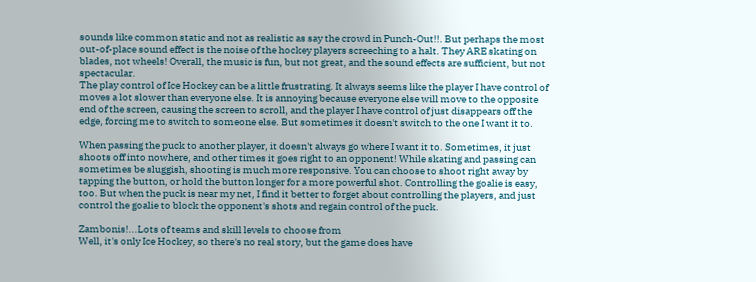sounds like common static and not as realistic as say the crowd in Punch-Out!!. But perhaps the most out-of-place sound effect is the noise of the hockey players screeching to a halt. They ARE skating on blades, not wheels! Overall, the music is fun, but not great, and the sound effects are sufficient, but not spectacular.
The play control of Ice Hockey can be a little frustrating. It always seems like the player I have control of moves a lot slower than everyone else. It is annoying because everyone else will move to the opposite end of the screen, causing the screen to scroll, and the player I have control of just disappears off the edge, forcing me to switch to someone else. But sometimes it doesn't switch to the one I want it to.

When passing the puck to another player, it doesn't always go where I want it to. Sometimes, it just shoots off into nowhere, and other times it goes right to an opponent! While skating and passing can sometimes be sluggish, shooting is much more responsive. You can choose to shoot right away by tapping the button, or hold the button longer for a more powerful shot. Controlling the goalie is easy, too. But when the puck is near my net, I find it better to forget about controlling the players, and just control the goalie to block the opponent's shots and regain control of the puck.

Zambonis!...Lots of teams and skill levels to choose from
Well, it's only Ice Hockey, so there's no real story, but the game does have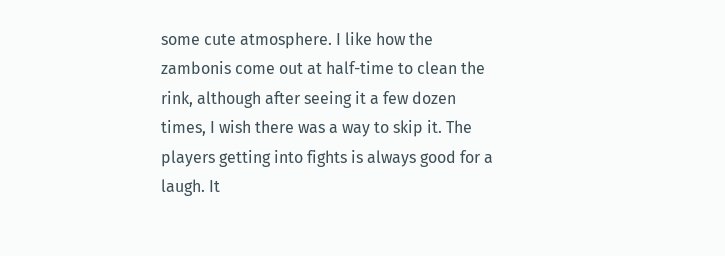some cute atmosphere. I like how the zambonis come out at half-time to clean the rink, although after seeing it a few dozen times, I wish there was a way to skip it. The players getting into fights is always good for a laugh. It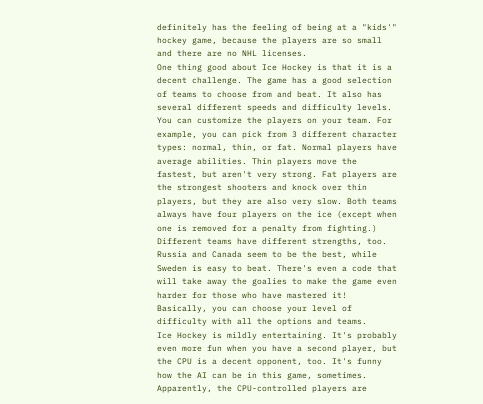definitely has the feeling of being at a "kids'" hockey game, because the players are so small and there are no NHL licenses.
One thing good about Ice Hockey is that it is a decent challenge. The game has a good selection of teams to choose from and beat. It also has several different speeds and difficulty levels. You can customize the players on your team. For example, you can pick from 3 different character types: normal, thin, or fat. Normal players have average abilities. Thin players move the fastest, but aren't very strong. Fat players are the strongest shooters and knock over thin players, but they are also very slow. Both teams always have four players on the ice (except when one is removed for a penalty from fighting.) Different teams have different strengths, too. Russia and Canada seem to be the best, while Sweden is easy to beat. There's even a code that will take away the goalies to make the game even harder for those who have mastered it! Basically, you can choose your level of difficulty with all the options and teams.
Ice Hockey is mildly entertaining. It's probably even more fun when you have a second player, but the CPU is a decent opponent, too. It's funny how the AI can be in this game, sometimes. Apparently, the CPU-controlled players are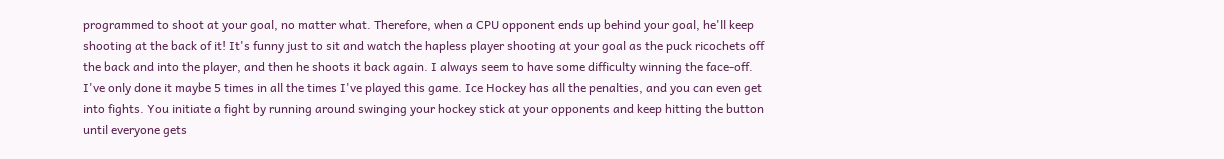programmed to shoot at your goal, no matter what. Therefore, when a CPU opponent ends up behind your goal, he'll keep shooting at the back of it! It's funny just to sit and watch the hapless player shooting at your goal as the puck ricochets off the back and into the player, and then he shoots it back again. I always seem to have some difficulty winning the face-off. I've only done it maybe 5 times in all the times I've played this game. Ice Hockey has all the penalties, and you can even get into fights. You initiate a fight by running around swinging your hockey stick at your opponents and keep hitting the button until everyone gets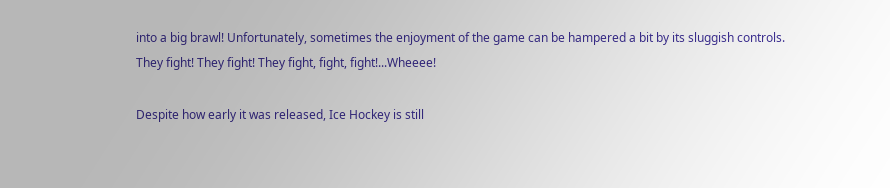into a big brawl! Unfortunately, sometimes the enjoyment of the game can be hampered a bit by its sluggish controls.
They fight! They fight! They fight, fight, fight!...Wheeee!

Despite how early it was released, Ice Hockey is still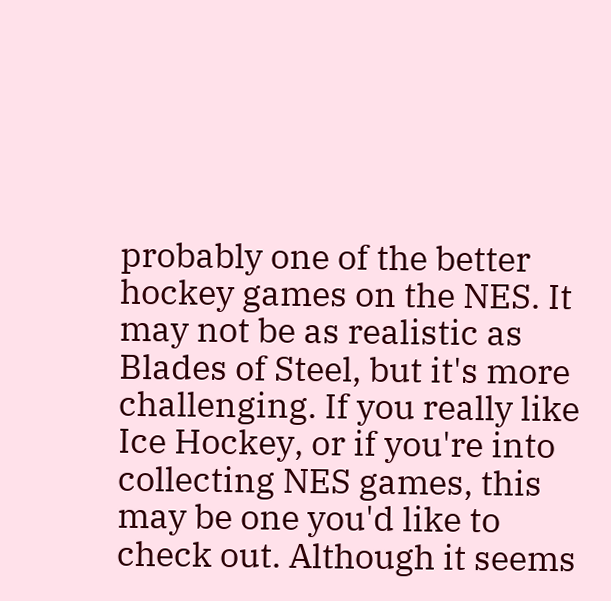probably one of the better hockey games on the NES. It may not be as realistic as Blades of Steel, but it's more challenging. If you really like Ice Hockey, or if you're into collecting NES games, this may be one you'd like to check out. Although it seems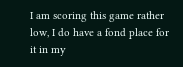I am scoring this game rather low, I do have a fond place for it in my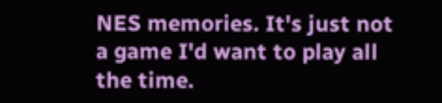NES memories. It's just not a game I'd want to play all the time.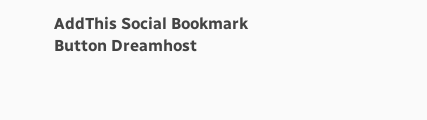AddThis Social Bookmark Button Dreamhost